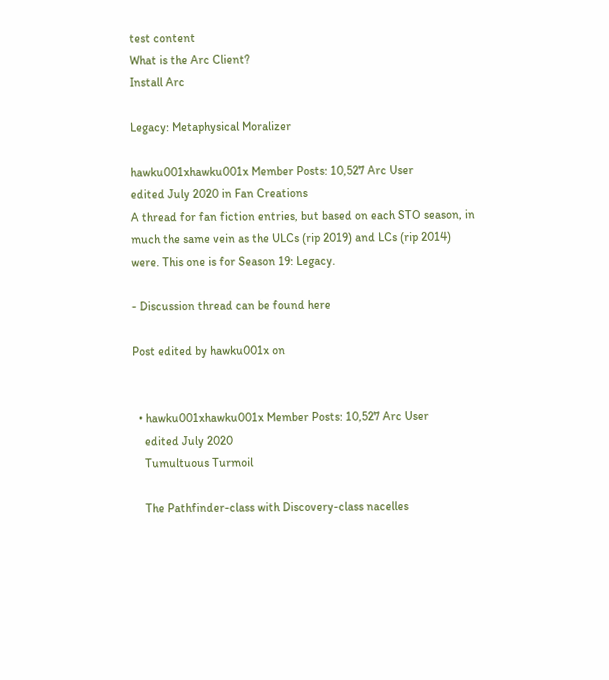test content
What is the Arc Client?
Install Arc

Legacy: Metaphysical Moralizer

hawku001xhawku001x Member Posts: 10,527 Arc User
edited July 2020 in Fan Creations
A thread for fan fiction entries, but based on each STO season, in much the same vein as the ULCs (rip 2019) and LCs (rip 2014) were. This one is for Season 19: Legacy.

- Discussion thread can be found here

Post edited by hawku001x on


  • hawku001xhawku001x Member Posts: 10,527 Arc User
    edited July 2020
    Tumultuous Turmoil

    The Pathfinder-class with Discovery-class nacelles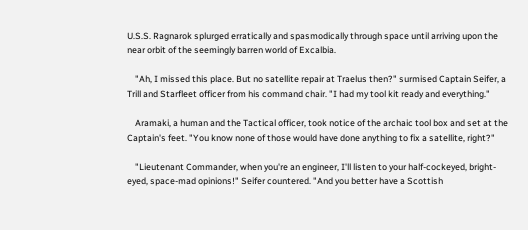U.S.S. Ragnarok splurged erratically and spasmodically through space until arriving upon the near orbit of the seemingly barren world of Excalbia.

    "Ah, I missed this place. But no satellite repair at Traelus then?" surmised Captain Seifer, a Trill and Starfleet officer from his command chair. "I had my tool kit ready and everything."

    Aramaki, a human and the Tactical officer, took notice of the archaic tool box and set at the Captain's feet. "You know none of those would have done anything to fix a satellite, right?"

    "Lieutenant Commander, when you're an engineer, I'll listen to your half-cockeyed, bright-eyed, space-mad opinions!" Seifer countered. "And you better have a Scottish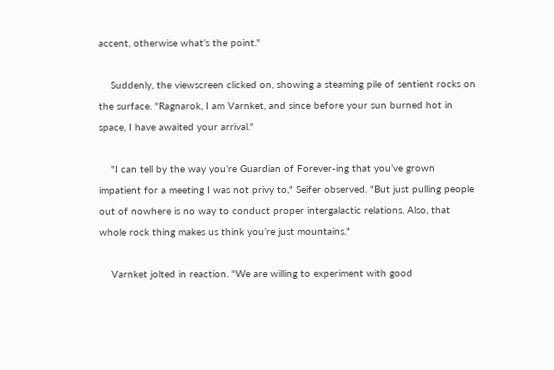accent, otherwise what’s the point."

    Suddenly, the viewscreen clicked on, showing a steaming pile of sentient rocks on the surface. "Ragnarok, I am Varnket, and since before your sun burned hot in space, I have awaited your arrival."

    "I can tell by the way you’re Guardian of Forever-ing that you’ve grown impatient for a meeting I was not privy to," Seifer observed. "But just pulling people out of nowhere is no way to conduct proper intergalactic relations. Also, that whole rock thing makes us think you’re just mountains."

    Varnket jolted in reaction. "We are willing to experiment with good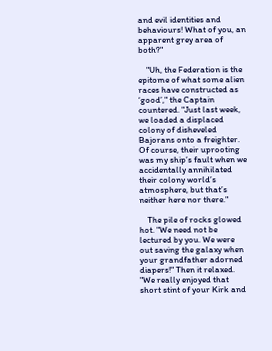and evil identities and behaviours! What of you, an apparent grey area of both?"

    "Uh, the Federation is the epitome of what some alien races have constructed as ‘good’," the Captain countered. "Just last week, we loaded a displaced colony of disheveled Bajorans onto a freighter. Of course, their uprooting was my ship’s fault when we accidentally annihilated their colony world’s atmosphere, but that’s neither here nor there."

    The pile of rocks glowed hot. "We need not be lectured by you. We were out saving the galaxy when your grandfather adorned diapers!" Then it relaxed. "We really enjoyed that short stint of your Kirk and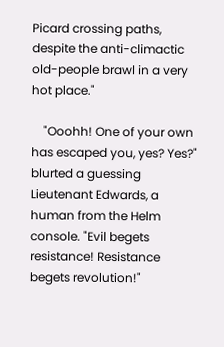Picard crossing paths, despite the anti-climactic old-people brawl in a very hot place."

    "Ooohh! One of your own has escaped you, yes? Yes?" blurted a guessing Lieutenant Edwards, a human from the Helm console. "Evil begets resistance! Resistance begets revolution!"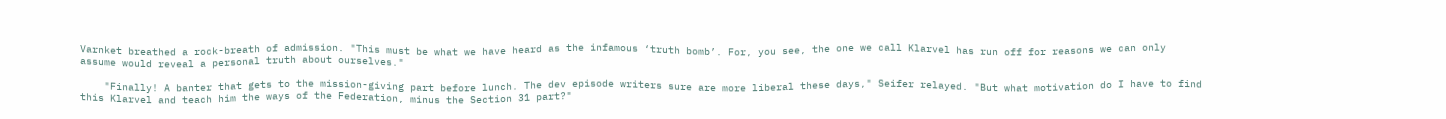Varnket breathed a rock-breath of admission. "This must be what we have heard as the infamous ‘truth bomb’. For, you see, the one we call Klarvel has run off for reasons we can only assume would reveal a personal truth about ourselves."

    "Finally! A banter that gets to the mission-giving part before lunch. The dev episode writers sure are more liberal these days," Seifer relayed. "But what motivation do I have to find this Klarvel and teach him the ways of the Federation, minus the Section 31 part?"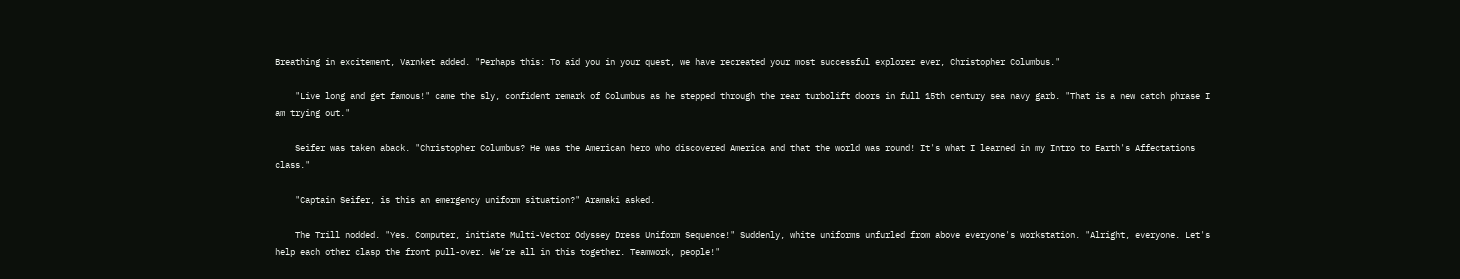Breathing in excitement, Varnket added. "Perhaps this: To aid you in your quest, we have recreated your most successful explorer ever, Christopher Columbus."

    "Live long and get famous!" came the sly, confident remark of Columbus as he stepped through the rear turbolift doors in full 15th century sea navy garb. "That is a new catch phrase I am trying out."

    Seifer was taken aback. "Christopher Columbus? He was the American hero who discovered America and that the world was round! It's what I learned in my Intro to Earth's Affectations class."

    "Captain Seifer, is this an emergency uniform situation?" Aramaki asked.

    The Trill nodded. "Yes. Computer, initiate Multi-Vector Odyssey Dress Uniform Sequence!" Suddenly, white uniforms unfurled from above everyone's workstation. "Alright, everyone. Let's help each other clasp the front pull-over. We’re all in this together. Teamwork, people!"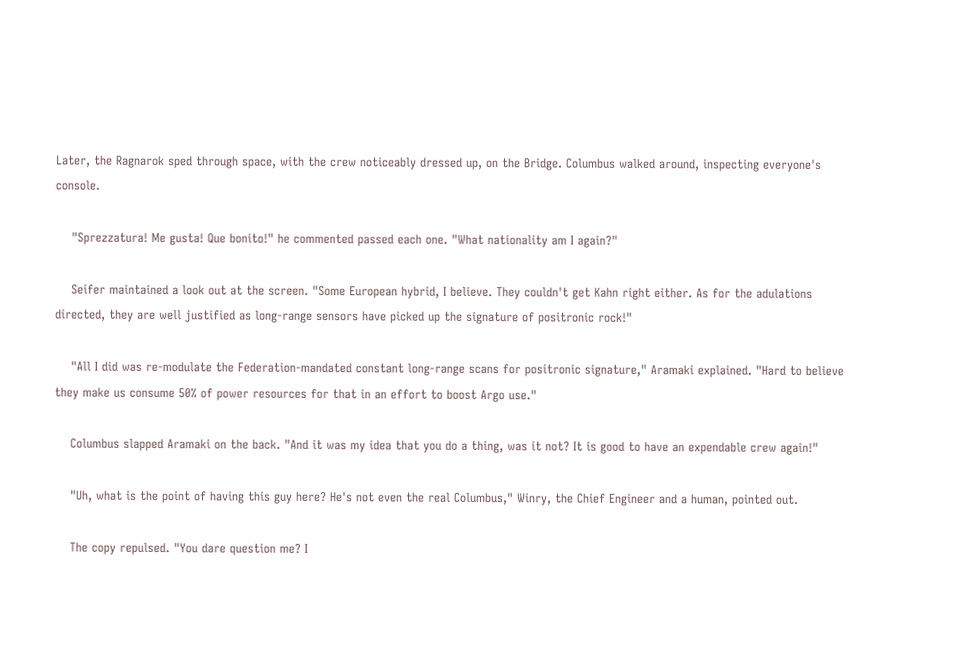Later, the Ragnarok sped through space, with the crew noticeably dressed up, on the Bridge. Columbus walked around, inspecting everyone's console.

    "Sprezzatura! Me gusta! Que bonito!" he commented passed each one. "What nationality am I again?"

    Seifer maintained a look out at the screen. "Some European hybrid, I believe. They couldn't get Kahn right either. As for the adulations directed, they are well justified as long-range sensors have picked up the signature of positronic rock!"

    "All I did was re-modulate the Federation-mandated constant long-range scans for positronic signature," Aramaki explained. "Hard to believe they make us consume 50% of power resources for that in an effort to boost Argo use."

    Columbus slapped Aramaki on the back. "And it was my idea that you do a thing, was it not? It is good to have an expendable crew again!"

    "Uh, what is the point of having this guy here? He's not even the real Columbus," Winry, the Chief Engineer and a human, pointed out.

    The copy repulsed. "You dare question me? I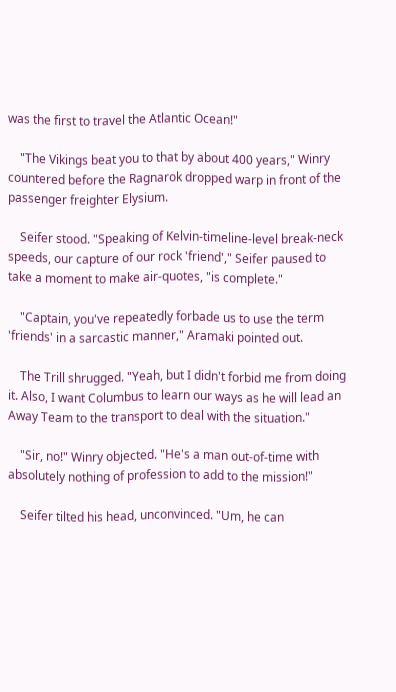was the first to travel the Atlantic Ocean!"

    "The Vikings beat you to that by about 400 years," Winry countered before the Ragnarok dropped warp in front of the passenger freighter Elysium.

    Seifer stood. "Speaking of Kelvin-timeline-level break-neck speeds, our capture of our rock 'friend'," Seifer paused to take a moment to make air-quotes, "is complete."

    "Captain, you've repeatedly forbade us to use the term 'friends' in a sarcastic manner," Aramaki pointed out.

    The Trill shrugged. "Yeah, but I didn't forbid me from doing it. Also, I want Columbus to learn our ways as he will lead an Away Team to the transport to deal with the situation."

    "Sir, no!" Winry objected. "He's a man out-of-time with absolutely nothing of profession to add to the mission!"

    Seifer tilted his head, unconvinced. "Um, he can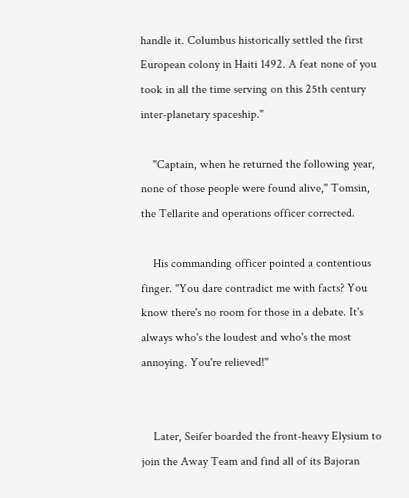handle it. Columbus historically settled the first European colony in Haiti 1492. A feat none of you took in all the time serving on this 25th century inter-planetary spaceship."

    "Captain, when he returned the following year, none of those people were found alive," Tomsin, the Tellarite and operations officer corrected.

    His commanding officer pointed a contentious finger. "You dare contradict me with facts? You know there's no room for those in a debate. It's always who's the loudest and who's the most annoying. You're relieved!"


    Later, Seifer boarded the front-heavy Elysium to join the Away Team and find all of its Bajoran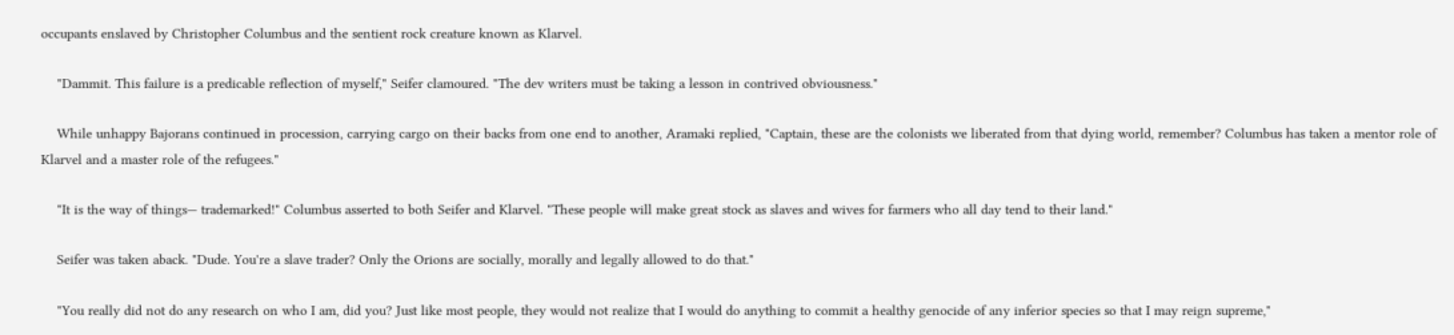occupants enslaved by Christopher Columbus and the sentient rock creature known as Klarvel.

    "Dammit. This failure is a predicable reflection of myself," Seifer clamoured. "The dev writers must be taking a lesson in contrived obviousness."

    While unhappy Bajorans continued in procession, carrying cargo on their backs from one end to another, Aramaki replied, "Captain, these are the colonists we liberated from that dying world, remember? Columbus has taken a mentor role of Klarvel and a master role of the refugees."

    "It is the way of things— trademarked!" Columbus asserted to both Seifer and Klarvel. "These people will make great stock as slaves and wives for farmers who all day tend to their land."

    Seifer was taken aback. "Dude. You're a slave trader? Only the Orions are socially, morally and legally allowed to do that."

    "You really did not do any research on who I am, did you? Just like most people, they would not realize that I would do anything to commit a healthy genocide of any inferior species so that I may reign supreme,"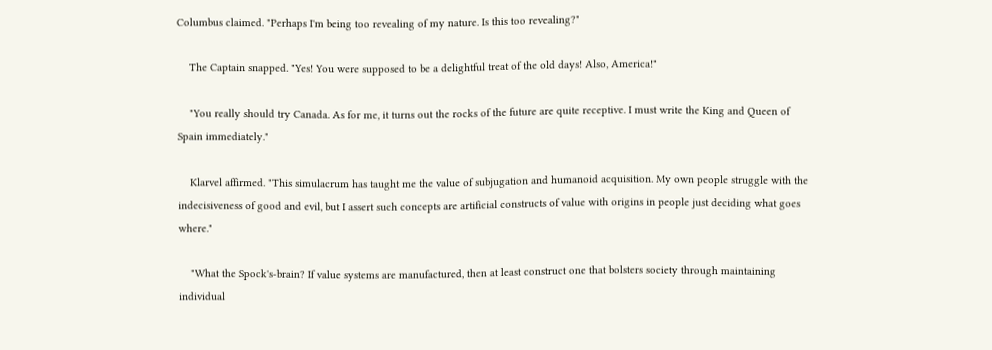Columbus claimed. "Perhaps I'm being too revealing of my nature. Is this too revealing?"

    The Captain snapped. "Yes! You were supposed to be a delightful treat of the old days! Also, America!"

    "You really should try Canada. As for me, it turns out the rocks of the future are quite receptive. I must write the King and Queen of Spain immediately."

    Klarvel affirmed. "This simulacrum has taught me the value of subjugation and humanoid acquisition. My own people struggle with the indecisiveness of good and evil, but I assert such concepts are artificial constructs of value with origins in people just deciding what goes where."

    "What the Spock's-brain? If value systems are manufactured, then at least construct one that bolsters society through maintaining individual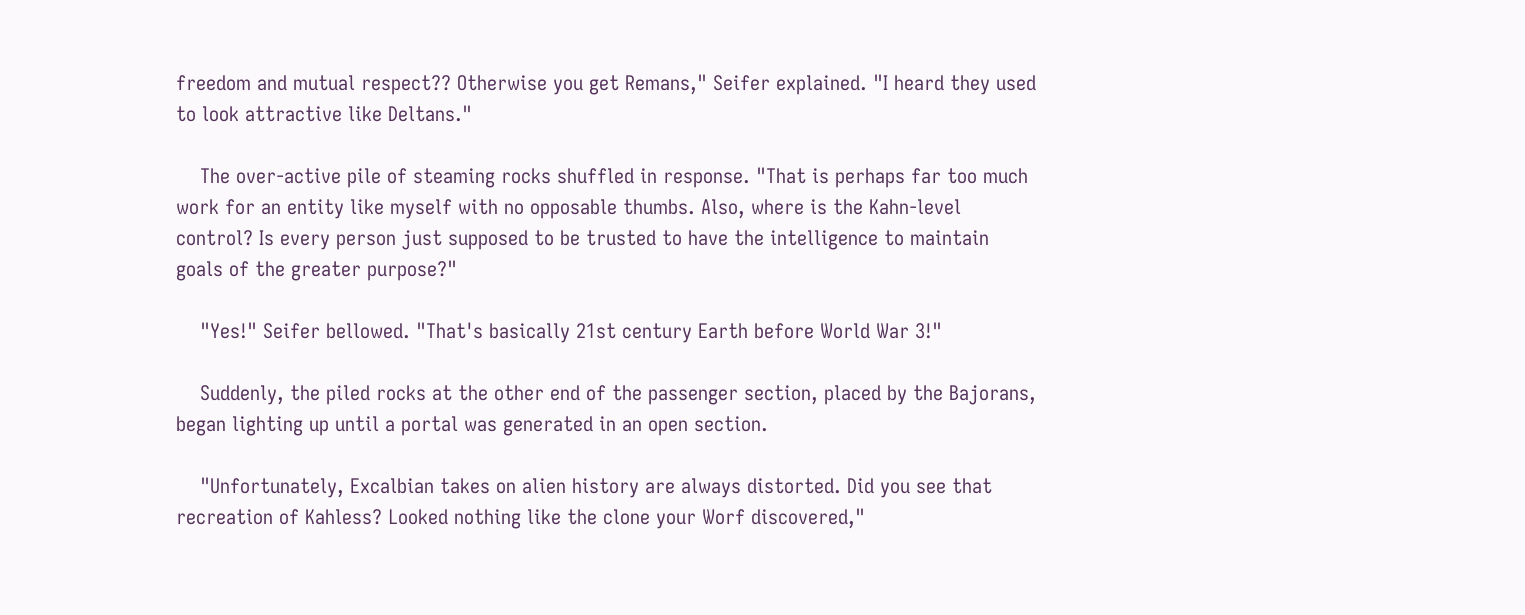freedom and mutual respect?? Otherwise you get Remans," Seifer explained. "I heard they used to look attractive like Deltans."

    The over-active pile of steaming rocks shuffled in response. "That is perhaps far too much work for an entity like myself with no opposable thumbs. Also, where is the Kahn-level control? Is every person just supposed to be trusted to have the intelligence to maintain goals of the greater purpose?"

    "Yes!" Seifer bellowed. "That's basically 21st century Earth before World War 3!"

    Suddenly, the piled rocks at the other end of the passenger section, placed by the Bajorans, began lighting up until a portal was generated in an open section.

    "Unfortunately, Excalbian takes on alien history are always distorted. Did you see that recreation of Kahless? Looked nothing like the clone your Worf discovered,"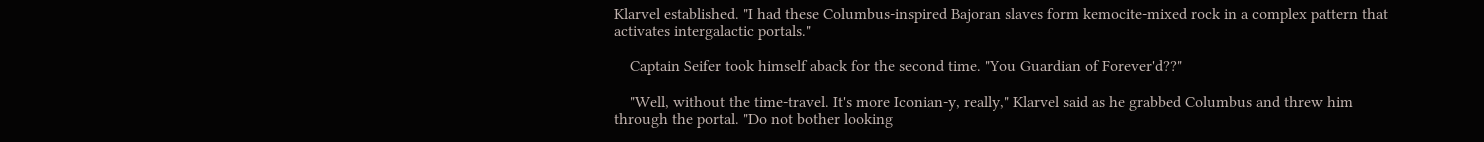Klarvel established. "I had these Columbus-inspired Bajoran slaves form kemocite-mixed rock in a complex pattern that activates intergalactic portals."

    Captain Seifer took himself aback for the second time. "You Guardian of Forever'd??"

    "Well, without the time-travel. It's more Iconian-y, really," Klarvel said as he grabbed Columbus and threw him through the portal. "Do not bother looking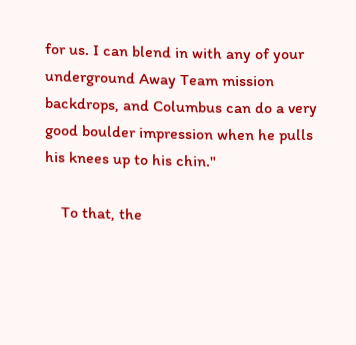for us. I can blend in with any of your underground Away Team mission backdrops, and Columbus can do a very good boulder impression when he pulls his knees up to his chin."

    To that, the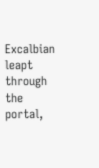Excalbian leapt through the portal,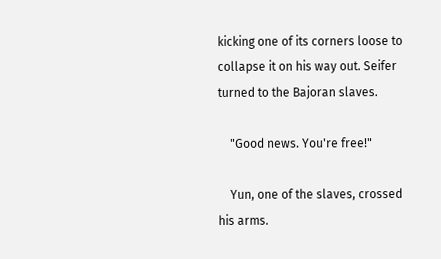kicking one of its corners loose to collapse it on his way out. Seifer turned to the Bajoran slaves.

    "Good news. You're free!"

    Yun, one of the slaves, crossed his arms.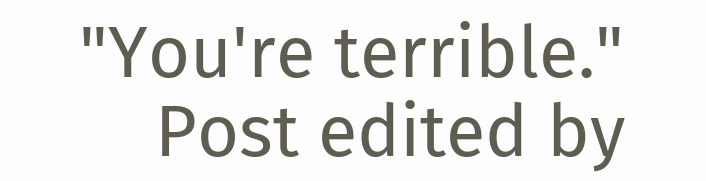"You're terrible."
    Post edited by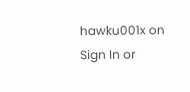hawku001x on
Sign In or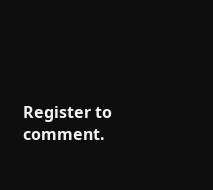Register to comment.